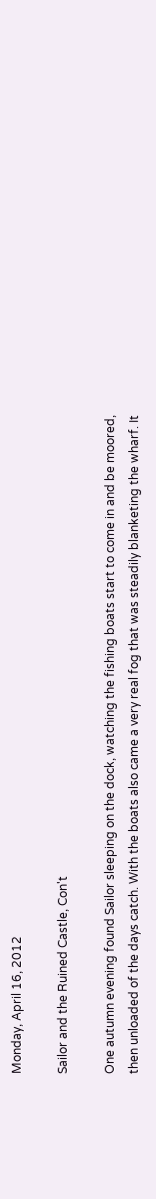Monday, April 16, 2012

Sailor and the Ruined Castle, Con't

One autumn evening found Sailor sleeping on the dock, watching the fishing boats start to come in and be moored, then unloaded of the days catch. With the boats also came a very real fog that was steadily blanketing the wharf. It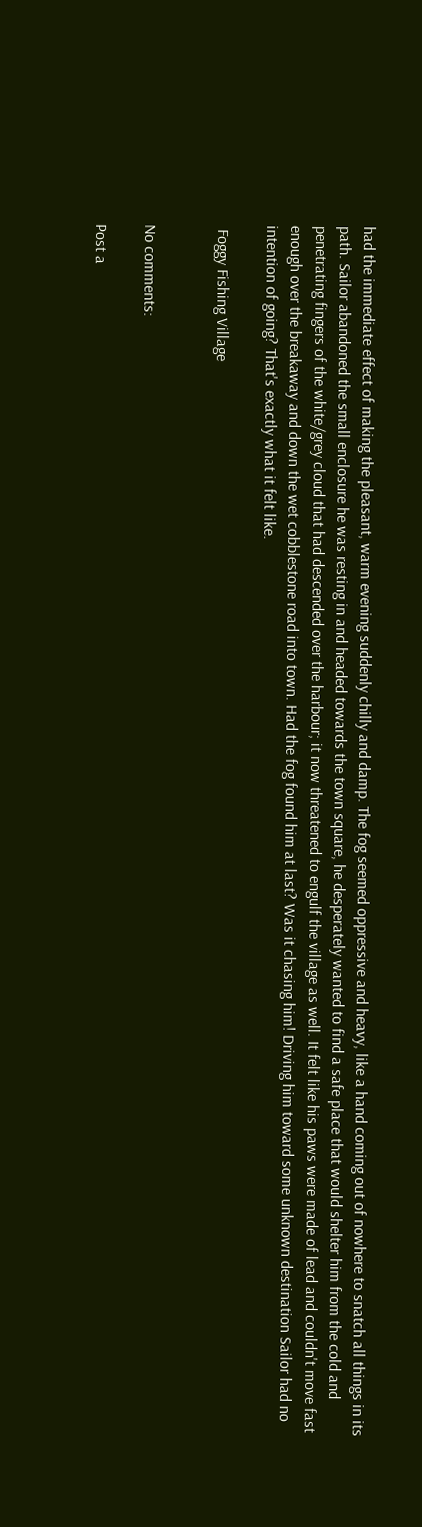had the immediate effect of making the pleasant, warm evening suddenly chilly and damp. The fog seemed oppressive and heavy, like a hand coming out of nowhere to snatch all things in its path. Sailor abandoned the small enclosure he was resting in and headed towards the town square, he desperately wanted to find a safe place that would shelter him from the cold and penetrating fingers of the white/grey cloud that had descended over the harbour; it now threatened to engulf the village as well. It felt like his paws were made of lead and couldn't move fast enough over the breakaway and down the wet cobblestone road into town. Had the fog found him at last? Was it chasing him! Driving him toward some unknown destination Sailor had no intention of going? That's exactly what it felt like.

 Foggy Fishing Village


No comments:

Post a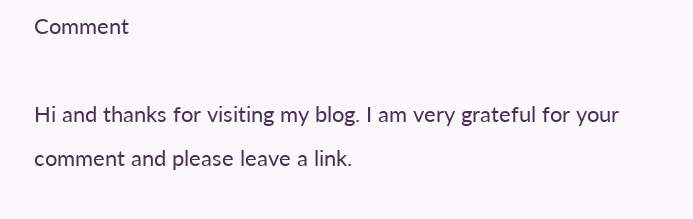Comment

Hi and thanks for visiting my blog. I am very grateful for your comment and please leave a link.